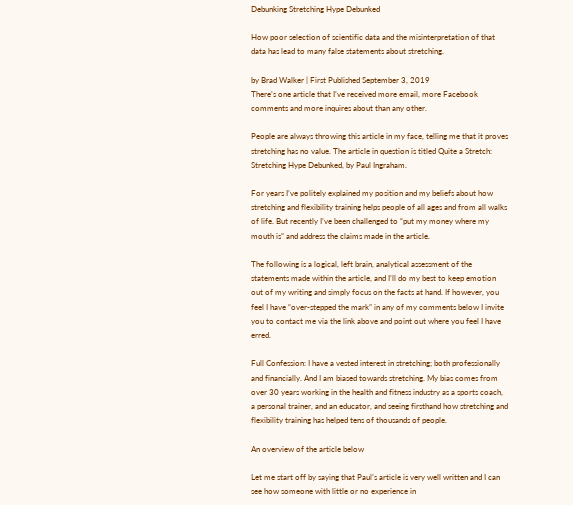Debunking Stretching Hype Debunked

How poor selection of scientific data and the misinterpretation of that data has lead to many false statements about stretching.

by Brad Walker | First Published September 3, 2019
There’s one article that I’ve received more email, more Facebook comments and more inquires about than any other.

People are always throwing this article in my face, telling me that it proves stretching has no value. The article in question is titled Quite a Stretch: Stretching Hype Debunked, by Paul Ingraham.

For years I’ve politely explained my position and my beliefs about how stretching and flexibility training helps people of all ages and from all walks of life. But recently I’ve been challenged to “put my money where my mouth is” and address the claims made in the article.

The following is a logical, left brain, analytical assessment of the statements made within the article, and I’ll do my best to keep emotion out of my writing and simply focus on the facts at hand. If however, you feel I have “over-stepped the mark” in any of my comments below I invite you to contact me via the link above and point out where you feel I have erred.

Full Confession: I have a vested interest in stretching; both professionally and financially. And I am biased towards stretching. My bias comes from over 30 years working in the health and fitness industry as a sports coach, a personal trainer, and an educator, and seeing firsthand how stretching and flexibility training has helped tens of thousands of people.

An overview of the article below

Let me start off by saying that Paul’s article is very well written and I can see how someone with little or no experience in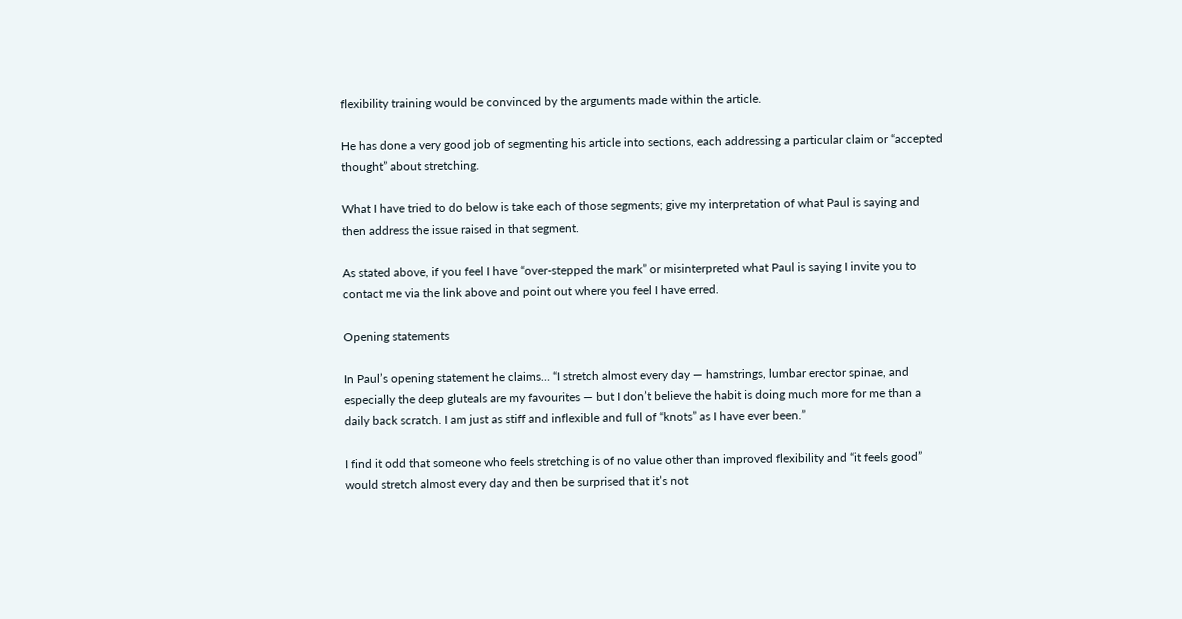flexibility training would be convinced by the arguments made within the article.

He has done a very good job of segmenting his article into sections, each addressing a particular claim or “accepted thought” about stretching.

What I have tried to do below is take each of those segments; give my interpretation of what Paul is saying and then address the issue raised in that segment.

As stated above, if you feel I have “over-stepped the mark” or misinterpreted what Paul is saying I invite you to contact me via the link above and point out where you feel I have erred.

Opening statements

In Paul’s opening statement he claims… “I stretch almost every day — hamstrings, lumbar erector spinae, and especially the deep gluteals are my favourites — but I don’t believe the habit is doing much more for me than a daily back scratch. I am just as stiff and inflexible and full of “knots” as I have ever been.”

I find it odd that someone who feels stretching is of no value other than improved flexibility and “it feels good” would stretch almost every day and then be surprised that it’s not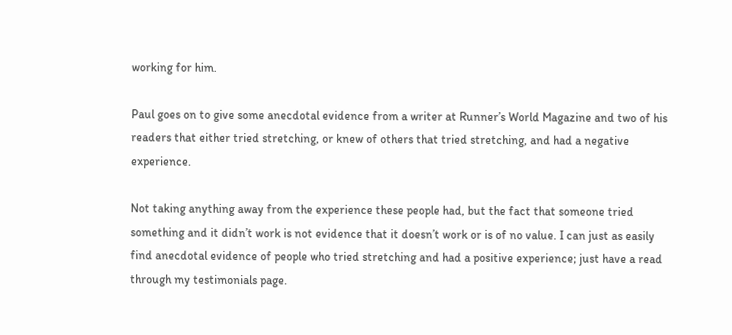working for him.

Paul goes on to give some anecdotal evidence from a writer at Runner’s World Magazine and two of his readers that either tried stretching, or knew of others that tried stretching, and had a negative experience.

Not taking anything away from the experience these people had, but the fact that someone tried something and it didn’t work is not evidence that it doesn’t work or is of no value. I can just as easily find anecdotal evidence of people who tried stretching and had a positive experience; just have a read through my testimonials page.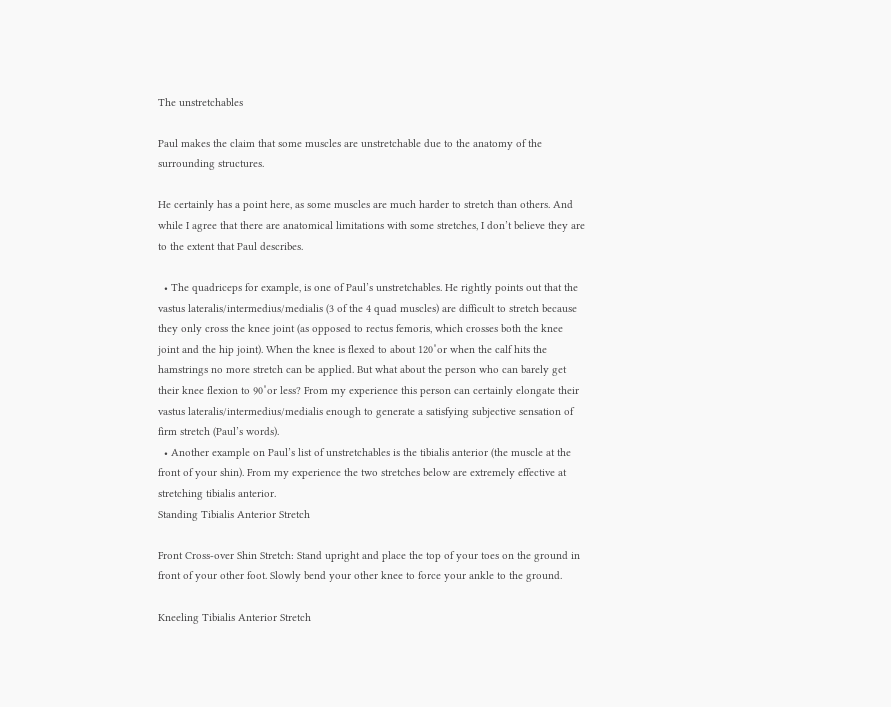The unstretchables

Paul makes the claim that some muscles are unstretchable due to the anatomy of the surrounding structures.

He certainly has a point here, as some muscles are much harder to stretch than others. And while I agree that there are anatomical limitations with some stretches, I don’t believe they are to the extent that Paul describes.

  • The quadriceps for example, is one of Paul’s unstretchables. He rightly points out that the vastus lateralis/intermedius/medialis (3 of the 4 quad muscles) are difficult to stretch because they only cross the knee joint (as opposed to rectus femoris, which crosses both the knee joint and the hip joint). When the knee is flexed to about 120˚or when the calf hits the hamstrings no more stretch can be applied. But what about the person who can barely get their knee flexion to 90˚or less? From my experience this person can certainly elongate their vastus lateralis/intermedius/medialis enough to generate a satisfying subjective sensation of firm stretch (Paul’s words).
  • Another example on Paul’s list of unstretchables is the tibialis anterior (the muscle at the front of your shin). From my experience the two stretches below are extremely effective at stretching tibialis anterior.
Standing Tibialis Anterior Stretch

Front Cross-over Shin Stretch: Stand upright and place the top of your toes on the ground in front of your other foot. Slowly bend your other knee to force your ankle to the ground.

Kneeling Tibialis Anterior Stretch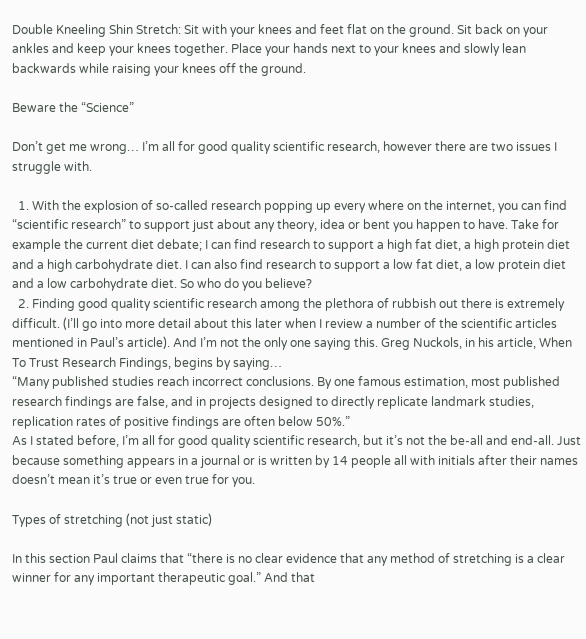Double Kneeling Shin Stretch: Sit with your knees and feet flat on the ground. Sit back on your ankles and keep your knees together. Place your hands next to your knees and slowly lean backwards while raising your knees off the ground.

Beware the “Science”

Don’t get me wrong… I’m all for good quality scientific research, however there are two issues I struggle with.

  1. With the explosion of so-called research popping up every where on the internet, you can find “scientific research” to support just about any theory, idea or bent you happen to have. Take for example the current diet debate; I can find research to support a high fat diet, a high protein diet and a high carbohydrate diet. I can also find research to support a low fat diet, a low protein diet and a low carbohydrate diet. So who do you believe?
  2. Finding good quality scientific research among the plethora of rubbish out there is extremely difficult. (I’ll go into more detail about this later when I review a number of the scientific articles mentioned in Paul’s article). And I’m not the only one saying this. Greg Nuckols, in his article, When To Trust Research Findings, begins by saying…
“Many published studies reach incorrect conclusions. By one famous estimation, most published research findings are false, and in projects designed to directly replicate landmark studies, replication rates of positive findings are often below 50%.”
As I stated before, I’m all for good quality scientific research, but it’s not the be-all and end-all. Just because something appears in a journal or is written by 14 people all with initials after their names doesn’t mean it’s true or even true for you.

Types of stretching (not just static)

In this section Paul claims that “there is no clear evidence that any method of stretching is a clear winner for any important therapeutic goal.” And that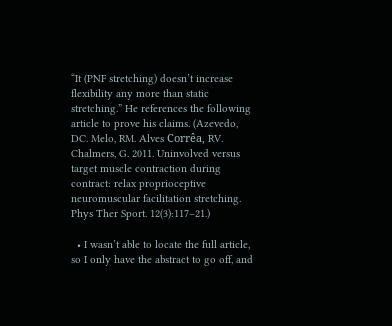“It (PNF stretching) doesn’t increase flexibility any more than static stretching.” He references the following article to prove his claims. (Azevedo, DC. Melo, RM. Alves Corrêa, RV. Chalmers, G. 2011. Uninvolved versus target muscle contraction during contract: relax proprioceptive neuromuscular facilitation stretching. Phys Ther Sport. 12(3):117–21.)

  • I wasn’t able to locate the full article, so I only have the abstract to go off, and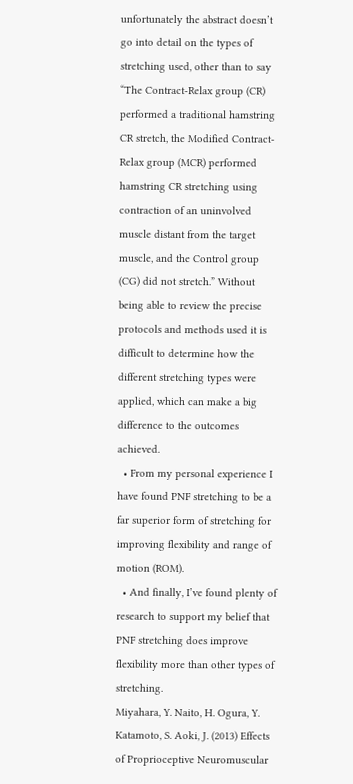unfortunately the abstract doesn’t go into detail on the types of stretching used, other than to say “The Contract-Relax group (CR) performed a traditional hamstring CR stretch, the Modified Contract-Relax group (MCR) performed hamstring CR stretching using contraction of an uninvolved muscle distant from the target muscle, and the Control group (CG) did not stretch.” Without being able to review the precise protocols and methods used it is difficult to determine how the different stretching types were applied, which can make a big difference to the outcomes achieved.
  • From my personal experience I have found PNF stretching to be a far superior form of stretching for improving flexibility and range of motion (ROM).
  • And finally, I’ve found plenty of research to support my belief that PNF stretching does improve flexibility more than other types of stretching.
Miyahara, Y. Naito, H. Ogura, Y. Katamoto, S. Aoki, J. (2013) Effects of Proprioceptive Neuromuscular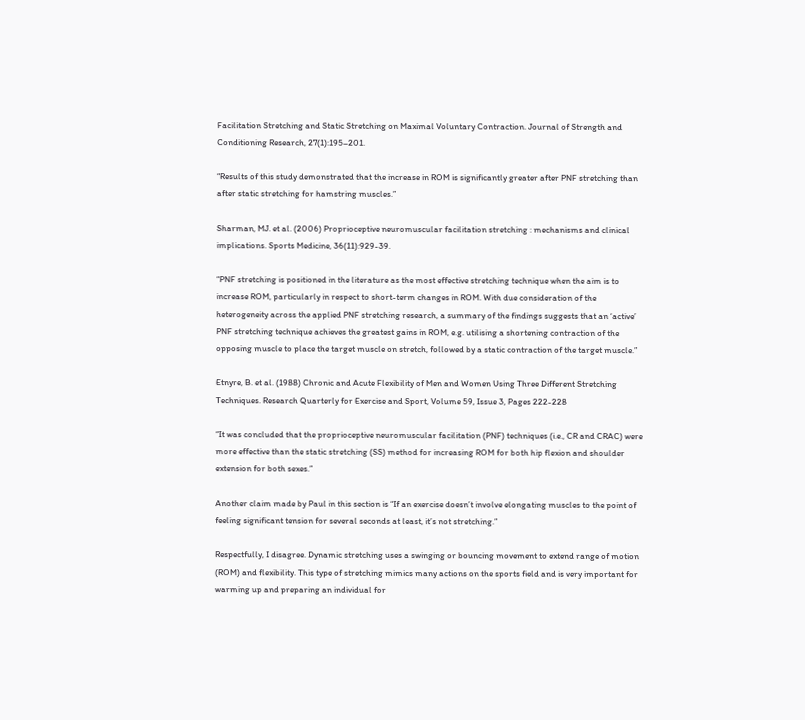Facilitation Stretching and Static Stretching on Maximal Voluntary Contraction. Journal of Strength and Conditioning Research, 27(1):195–201.

“Results of this study demonstrated that the increase in ROM is significantly greater after PNF stretching than after static stretching for hamstring muscles.”

Sharman, MJ. et al. (2006) Proprioceptive neuromuscular facilitation stretching : mechanisms and clinical implications. Sports Medicine, 36(11):929-39.

“PNF stretching is positioned in the literature as the most effective stretching technique when the aim is to increase ROM, particularly in respect to short-term changes in ROM. With due consideration of the heterogeneity across the applied PNF stretching research, a summary of the findings suggests that an ‘active’ PNF stretching technique achieves the greatest gains in ROM, e.g. utilising a shortening contraction of the opposing muscle to place the target muscle on stretch, followed by a static contraction of the target muscle.”

Etnyre, B. et al. (1988) Chronic and Acute Flexibility of Men and Women Using Three Different Stretching Techniques. Research Quarterly for Exercise and Sport, Volume 59, Issue 3, Pages 222-228

“It was concluded that the proprioceptive neuromuscular facilitation (PNF) techniques (i.e., CR and CRAC) were more effective than the static stretching (SS) method for increasing ROM for both hip flexion and shoulder extension for both sexes.”

Another claim made by Paul in this section is “If an exercise doesn’t involve elongating muscles to the point of feeling significant tension for several seconds at least, it’s not stretching.”

Respectfully, I disagree. Dynamic stretching uses a swinging or bouncing movement to extend range of motion (ROM) and flexibility. This type of stretching mimics many actions on the sports field and is very important for warming up and preparing an individual for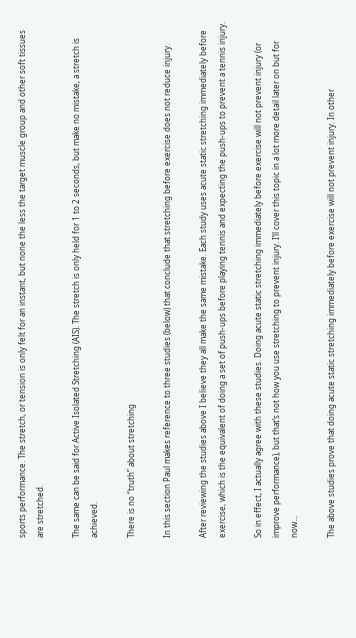sports performance. The stretch, or tension is only felt for an instant, but none the less the target muscle group and other soft tissues are stretched.

The same can be said for Active Isolated Stretching (AIS). The stretch is only held for 1 to 2 seconds, but make no mistake, a stretch is achieved.

There is no “truth” about stretching

In this section Paul makes reference to three studies (below) that conclude that stretching before exercise does not reduce injury.

After reviewing the studies above I believe they all make the same mistake. Each study uses acute static stretching immediately before exercise, which is the equivalent of doing a set of push-ups before playing tennis and expecting the push-ups to prevent a tennis injury.

So in effect, I actually agree with these studies. Doing acute static stretching immediately before exercise will not prevent injury (or improve performance), but that’s not how you use stretching to prevent injury. I’ll cover this topic in a lot more detail later on but for now…

The above studies prove that doing acute static stretching immediately before exercise will not prevent injury. In other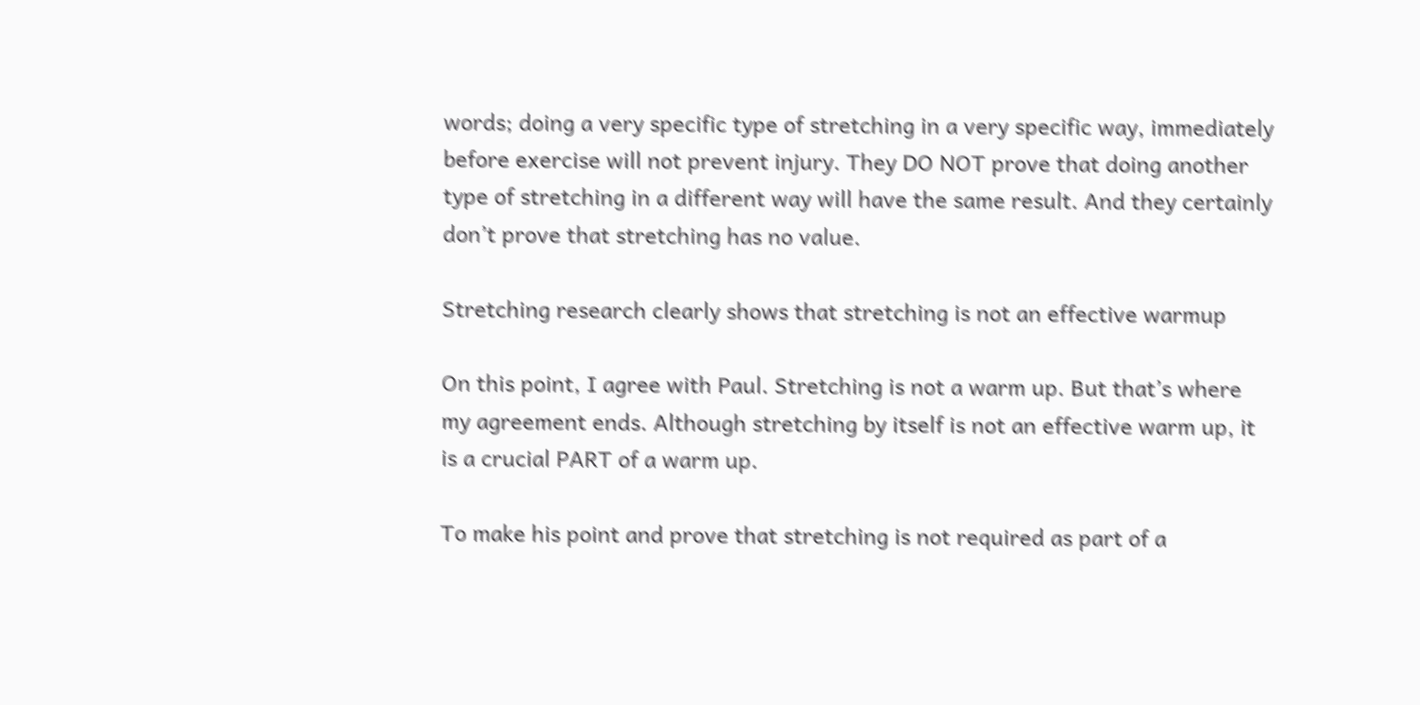words; doing a very specific type of stretching in a very specific way, immediately before exercise will not prevent injury. They DO NOT prove that doing another type of stretching in a different way will have the same result. And they certainly don’t prove that stretching has no value.

Stretching research clearly shows that stretching is not an effective warmup

On this point, I agree with Paul. Stretching is not a warm up. But that’s where my agreement ends. Although stretching by itself is not an effective warm up, it is a crucial PART of a warm up.

To make his point and prove that stretching is not required as part of a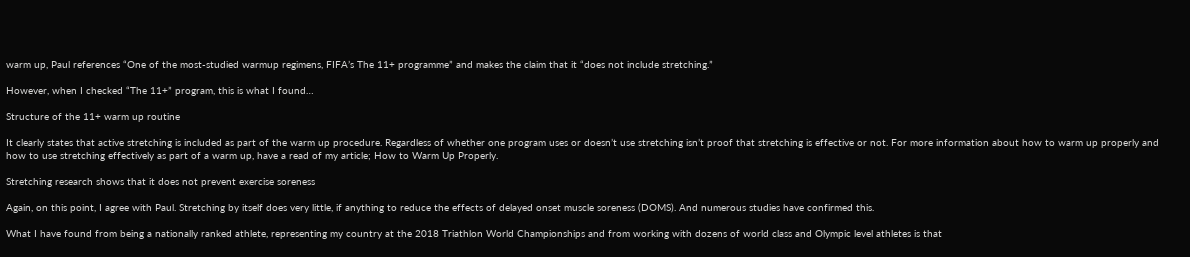warm up, Paul references “One of the most-studied warmup regimens, FIFA’s The 11+ programme” and makes the claim that it “does not include stretching.”

However, when I checked “The 11+” program, this is what I found…

Structure of the 11+ warm up routine

It clearly states that active stretching is included as part of the warm up procedure. Regardless of whether one program uses or doesn’t use stretching isn’t proof that stretching is effective or not. For more information about how to warm up properly and how to use stretching effectively as part of a warm up, have a read of my article; How to Warm Up Properly.

Stretching research shows that it does not prevent exercise soreness

Again, on this point, I agree with Paul. Stretching by itself does very little, if anything to reduce the effects of delayed onset muscle soreness (DOMS). And numerous studies have confirmed this.

What I have found from being a nationally ranked athlete, representing my country at the 2018 Triathlon World Championships and from working with dozens of world class and Olympic level athletes is that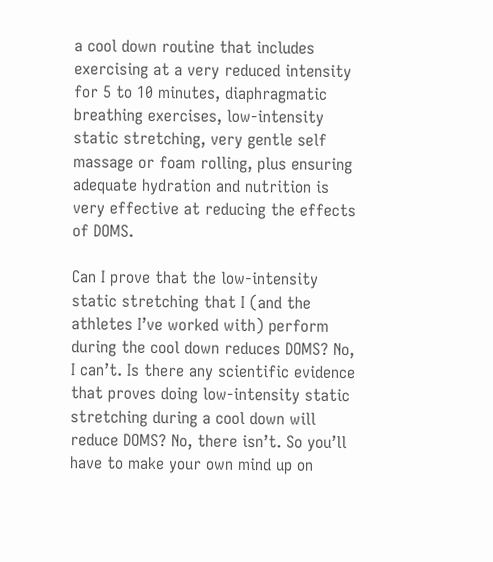a cool down routine that includes exercising at a very reduced intensity for 5 to 10 minutes, diaphragmatic breathing exercises, low-intensity static stretching, very gentle self massage or foam rolling, plus ensuring adequate hydration and nutrition is very effective at reducing the effects of DOMS.

Can I prove that the low-intensity static stretching that I (and the athletes I’ve worked with) perform during the cool down reduces DOMS? No, I can’t. Is there any scientific evidence that proves doing low-intensity static stretching during a cool down will reduce DOMS? No, there isn’t. So you’ll have to make your own mind up on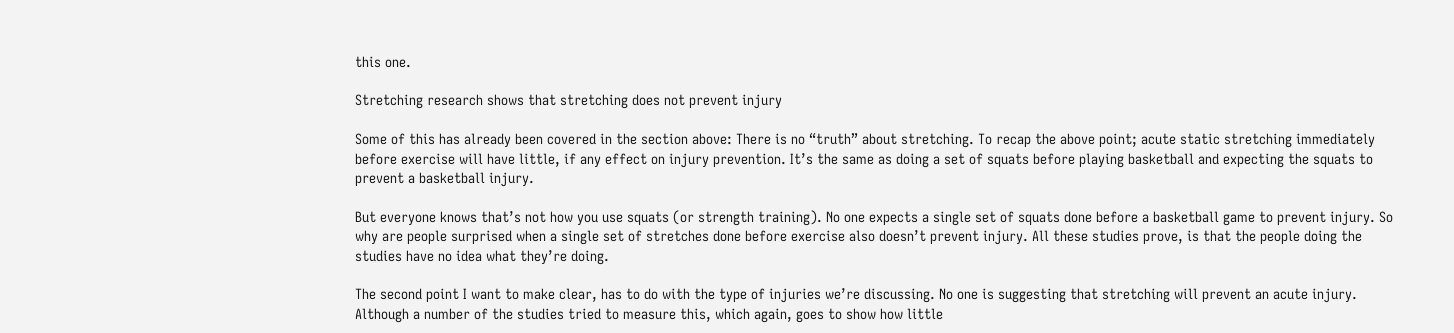this one.

Stretching research shows that stretching does not prevent injury

Some of this has already been covered in the section above: There is no “truth” about stretching. To recap the above point; acute static stretching immediately before exercise will have little, if any effect on injury prevention. It’s the same as doing a set of squats before playing basketball and expecting the squats to prevent a basketball injury.

But everyone knows that’s not how you use squats (or strength training). No one expects a single set of squats done before a basketball game to prevent injury. So why are people surprised when a single set of stretches done before exercise also doesn’t prevent injury. All these studies prove, is that the people doing the studies have no idea what they’re doing.

The second point I want to make clear, has to do with the type of injuries we’re discussing. No one is suggesting that stretching will prevent an acute injury. Although a number of the studies tried to measure this, which again, goes to show how little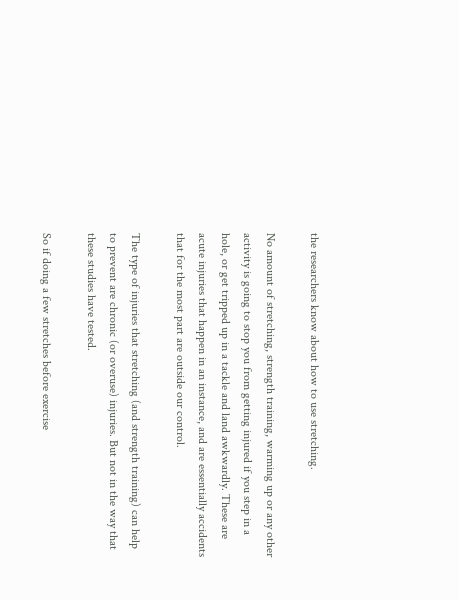the researchers know about how to use stretching.

No amount of stretching, strength training, warming up or any other activity is going to stop you from getting injured if you step in a hole, or get tripped up in a tackle and land awkwardly. These are acute injuries that happen in an instance, and are essentially accidents that for the most part are outside our control.

The type of injuries that stretching (and strength training) can help to prevent are chronic (or overuse) injuries. But not in the way that these studies have tested.

So if doing a few stretches before exercise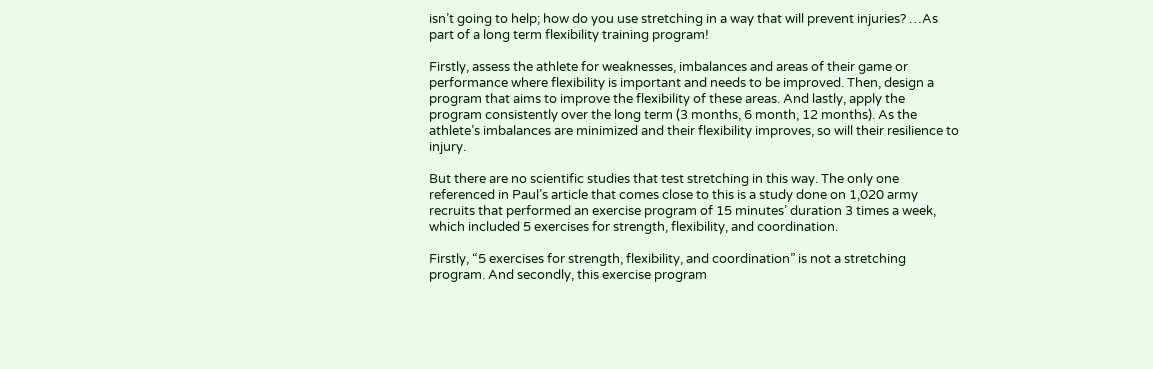isn’t going to help; how do you use stretching in a way that will prevent injuries? …As part of a long term flexibility training program!

Firstly, assess the athlete for weaknesses, imbalances and areas of their game or performance where flexibility is important and needs to be improved. Then, design a program that aims to improve the flexibility of these areas. And lastly, apply the program consistently over the long term (3 months, 6 month, 12 months). As the athlete’s imbalances are minimized and their flexibility improves, so will their resilience to injury.

But there are no scientific studies that test stretching in this way. The only one referenced in Paul’s article that comes close to this is a study done on 1,020 army recruits that performed an exercise program of 15 minutes’ duration 3 times a week, which included 5 exercises for strength, flexibility, and coordination.

Firstly, “5 exercises for strength, flexibility, and coordination” is not a stretching program. And secondly, this exercise program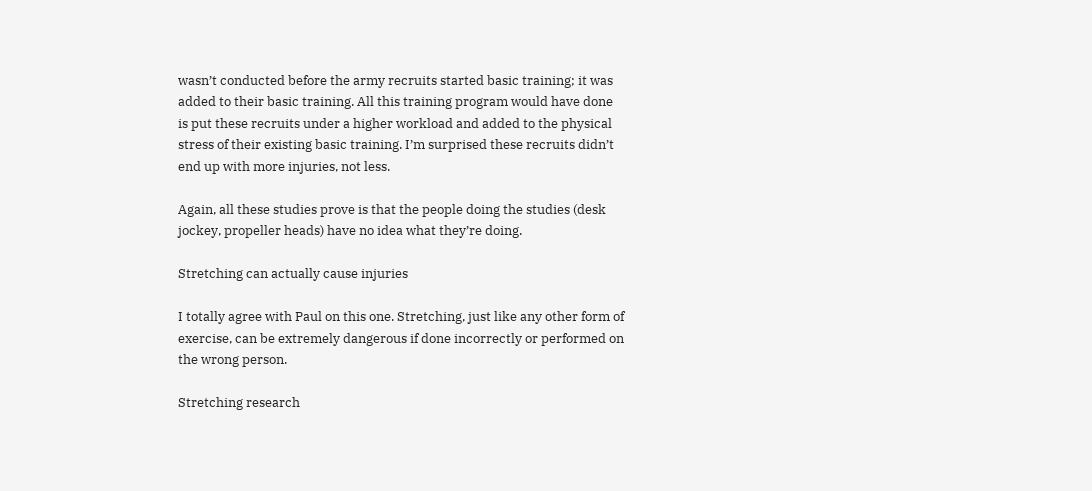wasn’t conducted before the army recruits started basic training; it was added to their basic training. All this training program would have done is put these recruits under a higher workload and added to the physical stress of their existing basic training. I’m surprised these recruits didn’t end up with more injuries, not less.

Again, all these studies prove is that the people doing the studies (desk jockey, propeller heads) have no idea what they’re doing.

Stretching can actually cause injuries

I totally agree with Paul on this one. Stretching, just like any other form of exercise, can be extremely dangerous if done incorrectly or performed on the wrong person.

Stretching research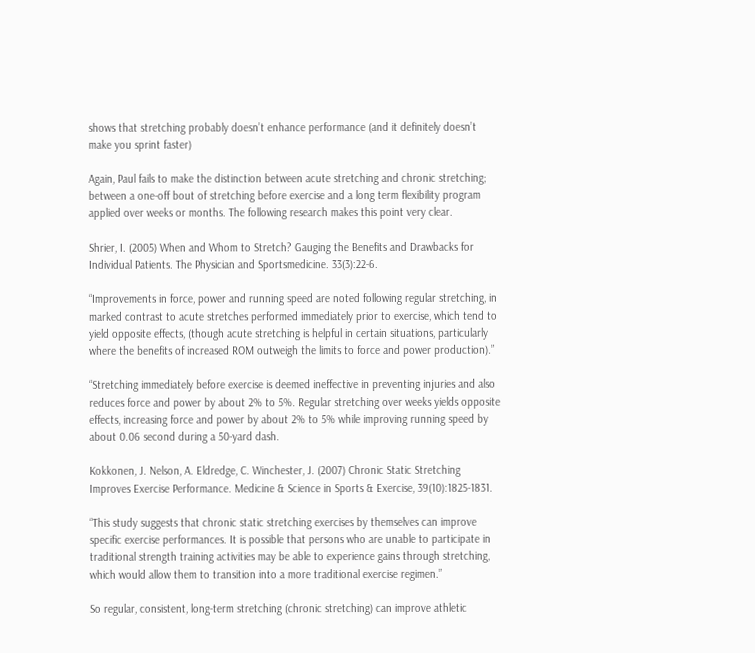shows that stretching probably doesn’t enhance performance (and it definitely doesn’t make you sprint faster)

Again, Paul fails to make the distinction between acute stretching and chronic stretching; between a one-off bout of stretching before exercise and a long term flexibility program applied over weeks or months. The following research makes this point very clear.

Shrier, I. (2005) When and Whom to Stretch? Gauging the Benefits and Drawbacks for Individual Patients. The Physician and Sportsmedicine. 33(3):22-6.

“Improvements in force, power and running speed are noted following regular stretching, in marked contrast to acute stretches performed immediately prior to exercise, which tend to yield opposite effects, (though acute stretching is helpful in certain situations, particularly where the benefits of increased ROM outweigh the limits to force and power production).”

“Stretching immediately before exercise is deemed ineffective in preventing injuries and also reduces force and power by about 2% to 5%. Regular stretching over weeks yields opposite effects, increasing force and power by about 2% to 5% while improving running speed by about 0.06 second during a 50-yard dash.

Kokkonen, J. Nelson, A. Eldredge, C. Winchester, J. (2007) Chronic Static Stretching Improves Exercise Performance. Medicine & Science in Sports & Exercise, 39(10):1825-1831.

“This study suggests that chronic static stretching exercises by themselves can improve specific exercise performances. It is possible that persons who are unable to participate in traditional strength training activities may be able to experience gains through stretching, which would allow them to transition into a more traditional exercise regimen.”

So regular, consistent, long-term stretching (chronic stretching) can improve athletic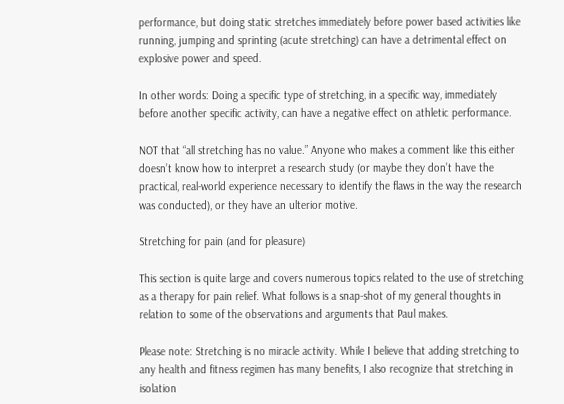performance, but doing static stretches immediately before power based activities like running, jumping and sprinting (acute stretching) can have a detrimental effect on explosive power and speed.

In other words: Doing a specific type of stretching, in a specific way, immediately before another specific activity, can have a negative effect on athletic performance.

NOT that “all stretching has no value.” Anyone who makes a comment like this either doesn’t know how to interpret a research study (or maybe they don’t have the practical, real-world experience necessary to identify the flaws in the way the research was conducted), or they have an ulterior motive.

Stretching for pain (and for pleasure)

This section is quite large and covers numerous topics related to the use of stretching as a therapy for pain relief. What follows is a snap-shot of my general thoughts in relation to some of the observations and arguments that Paul makes.

Please note: Stretching is no miracle activity. While I believe that adding stretching to any health and fitness regimen has many benefits, I also recognize that stretching in isolation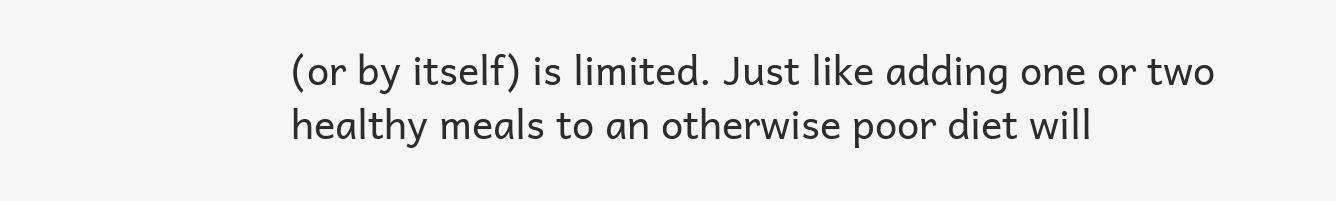(or by itself) is limited. Just like adding one or two healthy meals to an otherwise poor diet will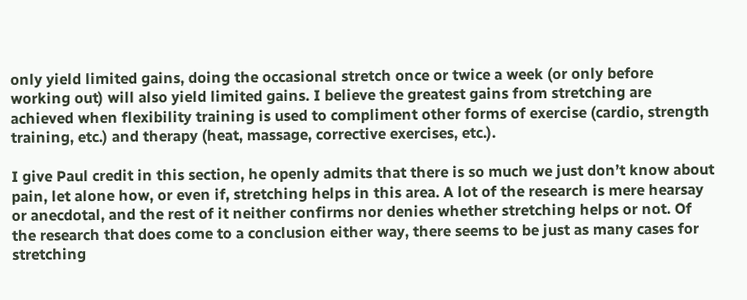only yield limited gains, doing the occasional stretch once or twice a week (or only before working out) will also yield limited gains. I believe the greatest gains from stretching are achieved when flexibility training is used to compliment other forms of exercise (cardio, strength training, etc.) and therapy (heat, massage, corrective exercises, etc.).

I give Paul credit in this section, he openly admits that there is so much we just don’t know about pain, let alone how, or even if, stretching helps in this area. A lot of the research is mere hearsay or anecdotal, and the rest of it neither confirms nor denies whether stretching helps or not. Of the research that does come to a conclusion either way, there seems to be just as many cases for stretching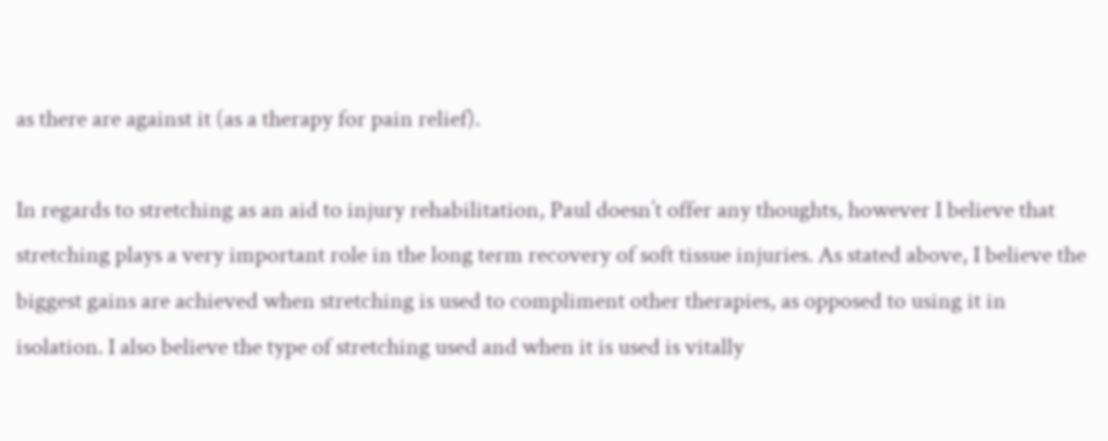as there are against it (as a therapy for pain relief).

In regards to stretching as an aid to injury rehabilitation, Paul doesn’t offer any thoughts, however I believe that stretching plays a very important role in the long term recovery of soft tissue injuries. As stated above, I believe the biggest gains are achieved when stretching is used to compliment other therapies, as opposed to using it in isolation. I also believe the type of stretching used and when it is used is vitally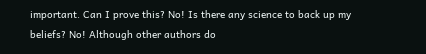important. Can I prove this? No! Is there any science to back up my beliefs? No! Although other authors do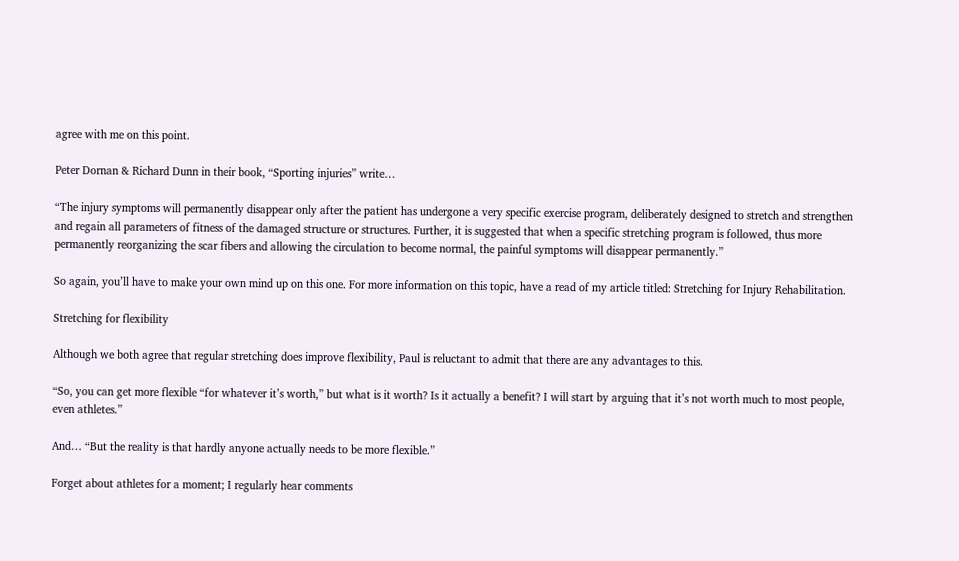agree with me on this point.

Peter Dornan & Richard Dunn in their book, “Sporting injuries” write…

“The injury symptoms will permanently disappear only after the patient has undergone a very specific exercise program, deliberately designed to stretch and strengthen and regain all parameters of fitness of the damaged structure or structures. Further, it is suggested that when a specific stretching program is followed, thus more permanently reorganizing the scar fibers and allowing the circulation to become normal, the painful symptoms will disappear permanently.”

So again, you’ll have to make your own mind up on this one. For more information on this topic, have a read of my article titled: Stretching for Injury Rehabilitation.

Stretching for flexibility

Although we both agree that regular stretching does improve flexibility, Paul is reluctant to admit that there are any advantages to this.

“So, you can get more flexible “for whatever it’s worth,” but what is it worth? Is it actually a benefit? I will start by arguing that it’s not worth much to most people, even athletes.”

And… “But the reality is that hardly anyone actually needs to be more flexible.”

Forget about athletes for a moment; I regularly hear comments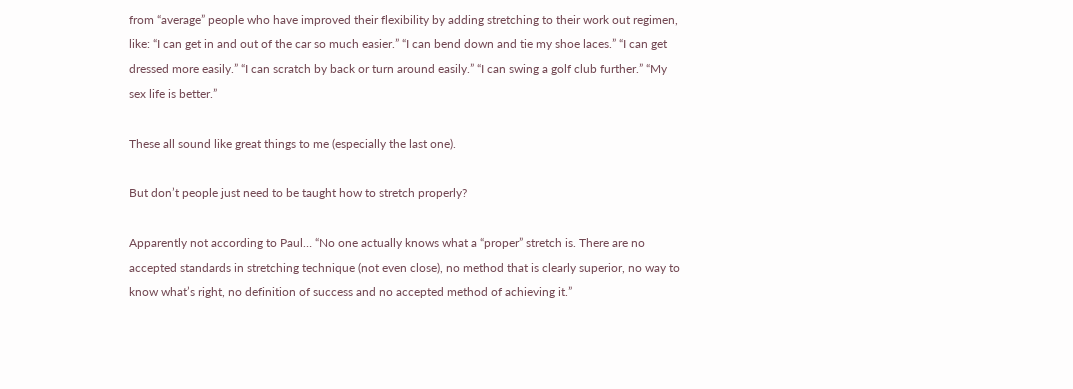from “average” people who have improved their flexibility by adding stretching to their work out regimen, like: “I can get in and out of the car so much easier.” “I can bend down and tie my shoe laces.” “I can get dressed more easily.” “I can scratch by back or turn around easily.” “I can swing a golf club further.” “My sex life is better.”

These all sound like great things to me (especially the last one).

But don’t people just need to be taught how to stretch properly?

Apparently not according to Paul… “No one actually knows what a “proper” stretch is. There are no accepted standards in stretching technique (not even close), no method that is clearly superior, no way to know what’s right, no definition of success and no accepted method of achieving it.”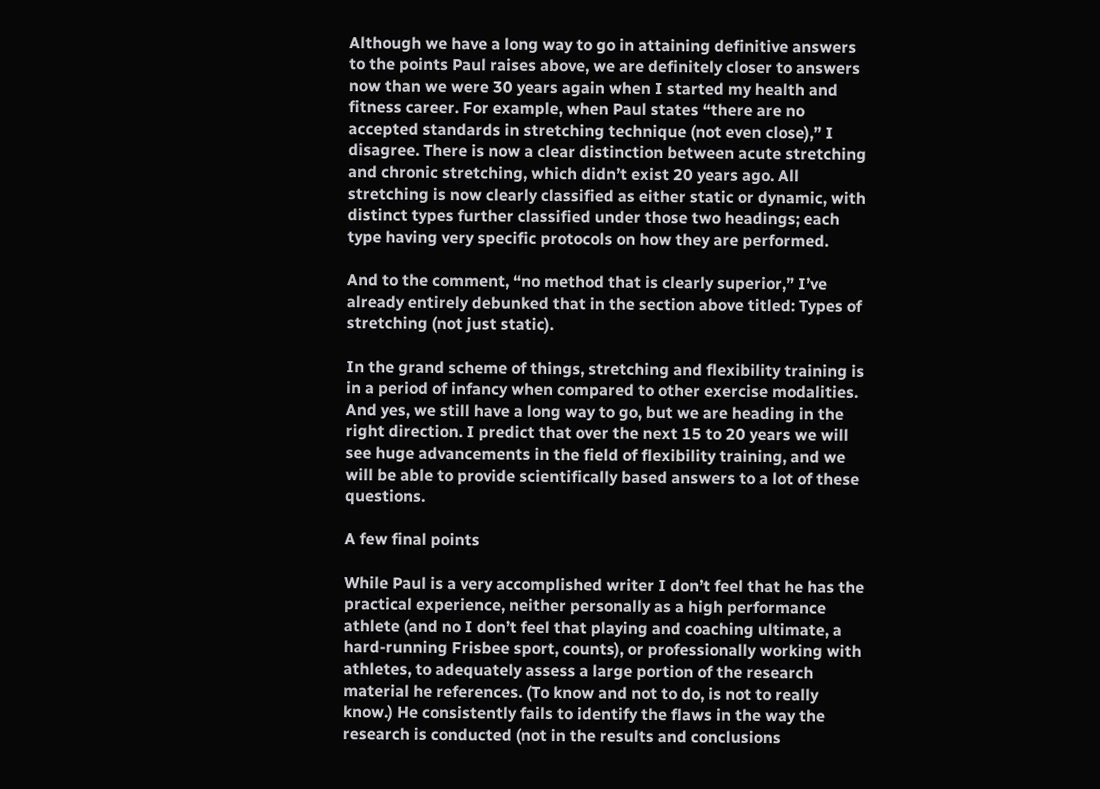Although we have a long way to go in attaining definitive answers to the points Paul raises above, we are definitely closer to answers now than we were 30 years again when I started my health and fitness career. For example, when Paul states “there are no accepted standards in stretching technique (not even close),” I disagree. There is now a clear distinction between acute stretching and chronic stretching, which didn’t exist 20 years ago. All stretching is now clearly classified as either static or dynamic, with distinct types further classified under those two headings; each type having very specific protocols on how they are performed.

And to the comment, “no method that is clearly superior,” I’ve already entirely debunked that in the section above titled: Types of stretching (not just static).

In the grand scheme of things, stretching and flexibility training is in a period of infancy when compared to other exercise modalities. And yes, we still have a long way to go, but we are heading in the right direction. I predict that over the next 15 to 20 years we will see huge advancements in the field of flexibility training, and we will be able to provide scientifically based answers to a lot of these questions.

A few final points

While Paul is a very accomplished writer I don’t feel that he has the practical experience, neither personally as a high performance athlete (and no I don’t feel that playing and coaching ultimate, a hard-running Frisbee sport, counts), or professionally working with athletes, to adequately assess a large portion of the research material he references. (To know and not to do, is not to really know.) He consistently fails to identify the flaws in the way the research is conducted (not in the results and conclusions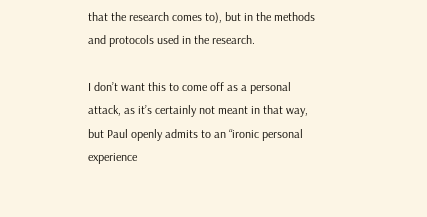that the research comes to), but in the methods and protocols used in the research.

I don’t want this to come off as a personal attack, as it’s certainly not meant in that way, but Paul openly admits to an “ironic personal experience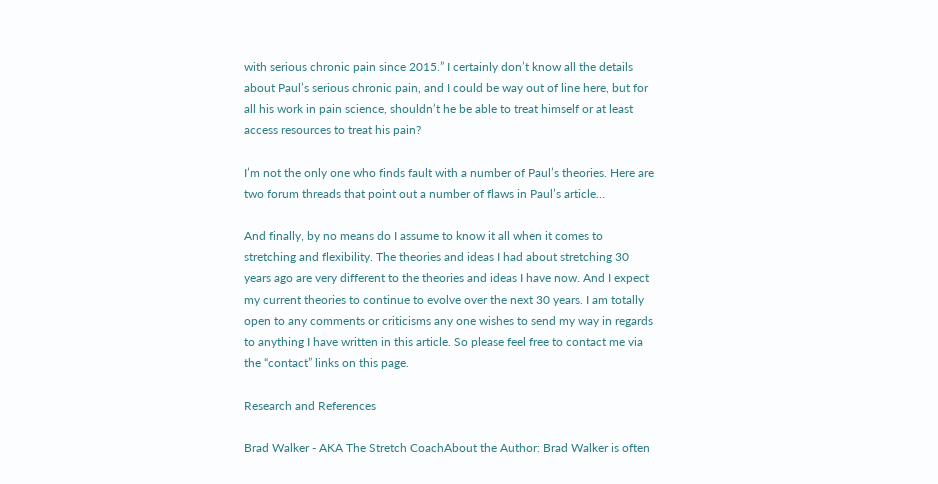with serious chronic pain since 2015.” I certainly don’t know all the details about Paul’s serious chronic pain, and I could be way out of line here, but for all his work in pain science, shouldn’t he be able to treat himself or at least access resources to treat his pain?

I’m not the only one who finds fault with a number of Paul’s theories. Here are two forum threads that point out a number of flaws in Paul’s article…

And finally, by no means do I assume to know it all when it comes to stretching and flexibility. The theories and ideas I had about stretching 30 years ago are very different to the theories and ideas I have now. And I expect my current theories to continue to evolve over the next 30 years. I am totally open to any comments or criticisms any one wishes to send my way in regards to anything I have written in this article. So please feel free to contact me via the “contact” links on this page.

Research and References

Brad Walker - AKA The Stretch CoachAbout the Author: Brad Walker is often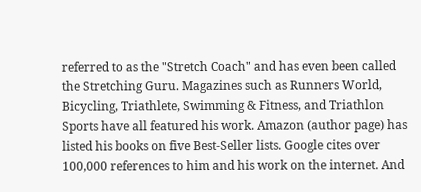referred to as the "Stretch Coach" and has even been called the Stretching Guru. Magazines such as Runners World, Bicycling, Triathlete, Swimming & Fitness, and Triathlon Sports have all featured his work. Amazon (author page) has listed his books on five Best-Seller lists. Google cites over 100,000 references to him and his work on the internet. And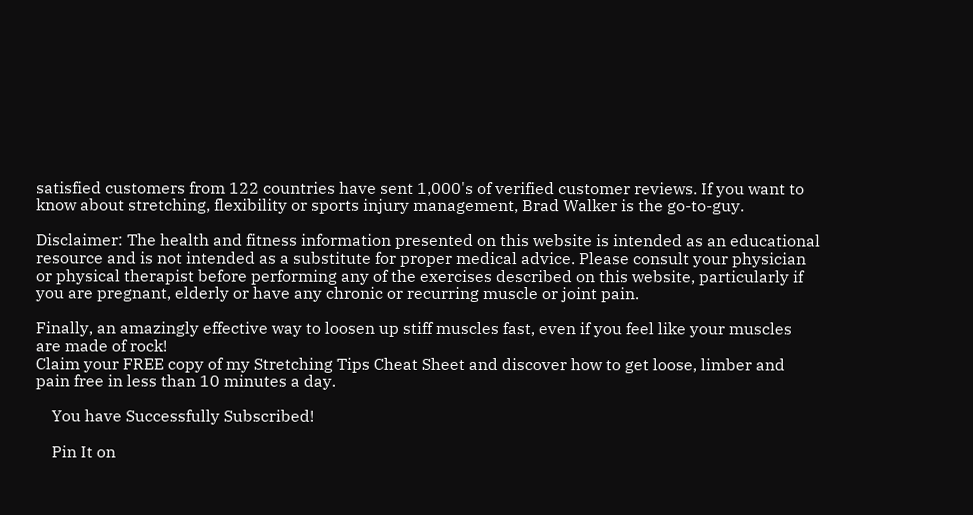satisfied customers from 122 countries have sent 1,000's of verified customer reviews. If you want to know about stretching, flexibility or sports injury management, Brad Walker is the go-to-guy.

Disclaimer: The health and fitness information presented on this website is intended as an educational resource and is not intended as a substitute for proper medical advice. Please consult your physician or physical therapist before performing any of the exercises described on this website, particularly if you are pregnant, elderly or have any chronic or recurring muscle or joint pain.

Finally, an amazingly effective way to loosen up stiff muscles fast, even if you feel like your muscles are made of rock!
Claim your FREE copy of my Stretching Tips Cheat Sheet and discover how to get loose, limber and pain free in less than 10 minutes a day.

    You have Successfully Subscribed!

    Pin It on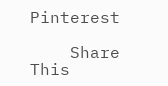Pinterest

    Share This